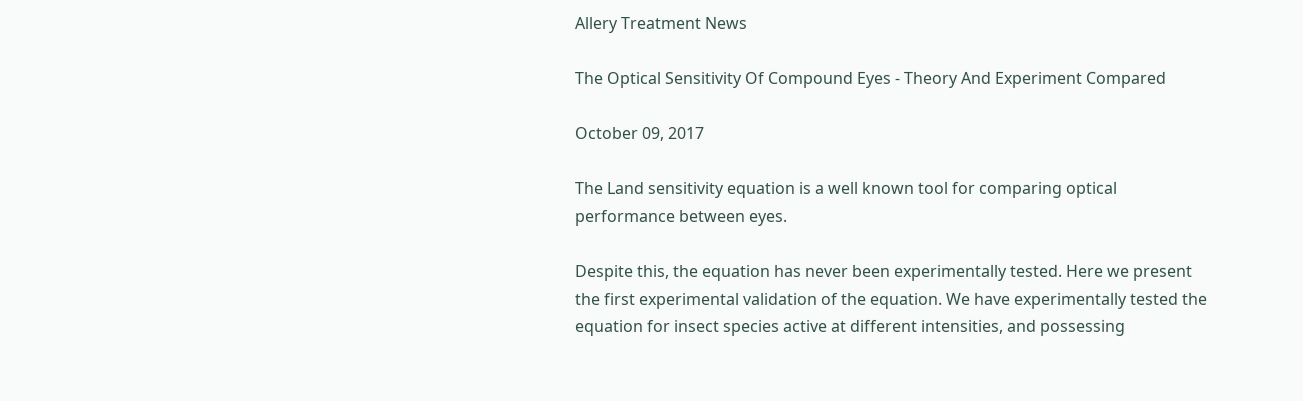Allery Treatment News

The Optical Sensitivity Of Compound Eyes - Theory And Experiment Compared

October 09, 2017

The Land sensitivity equation is a well known tool for comparing optical performance between eyes.

Despite this, the equation has never been experimentally tested. Here we present the first experimental validation of the equation. We have experimentally tested the equation for insect species active at different intensities, and possessing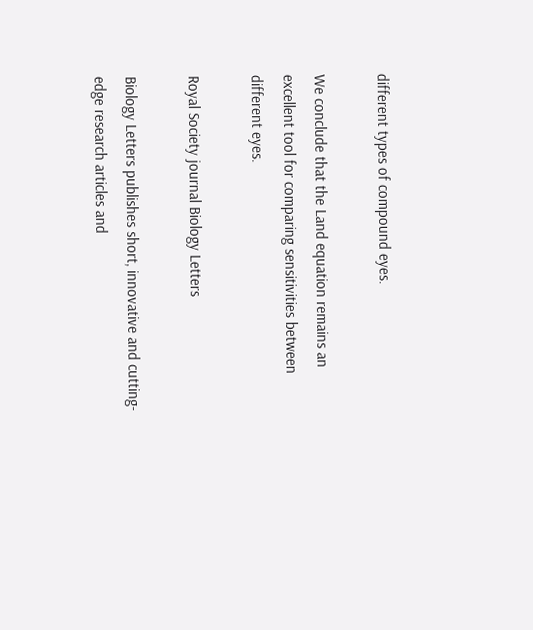different types of compound eyes.

We conclude that the Land equation remains an excellent tool for comparing sensitivities between different eyes.

Royal Society journal Biology Letters

Biology Letters publishes short, innovative and cutting-edge research articles and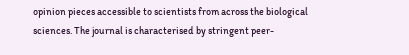opinion pieces accessible to scientists from across the biological sciences. The journal is characterised by stringent peer-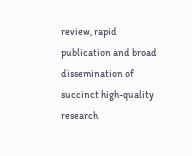review, rapid publication and broad dissemination of succinct high-quality research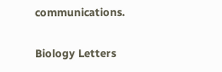communications.

Biology Letters